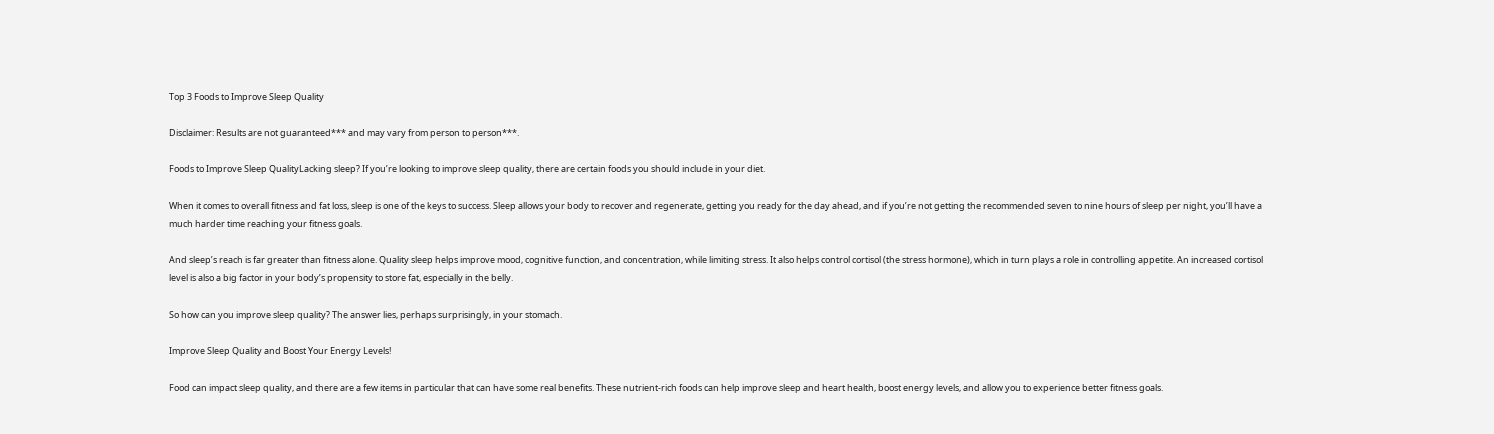Top 3 Foods to Improve Sleep Quality

Disclaimer: Results are not guaranteed*** and may vary from person to person***.

Foods to Improve Sleep QualityLacking sleep? If you’re looking to improve sleep quality, there are certain foods you should include in your diet.

When it comes to overall fitness and fat loss, sleep is one of the keys to success. Sleep allows your body to recover and regenerate, getting you ready for the day ahead, and if you’re not getting the recommended seven to nine hours of sleep per night, you’ll have a much harder time reaching your fitness goals.

And sleep’s reach is far greater than fitness alone. Quality sleep helps improve mood, cognitive function, and concentration, while limiting stress. It also helps control cortisol (the stress hormone), which in turn plays a role in controlling appetite. An increased cortisol level is also a big factor in your body’s propensity to store fat, especially in the belly.

So how can you improve sleep quality? The answer lies, perhaps surprisingly, in your stomach.

Improve Sleep Quality and Boost Your Energy Levels!

Food can impact sleep quality, and there are a few items in particular that can have some real benefits. These nutrient-rich foods can help improve sleep and heart health, boost energy levels, and allow you to experience better fitness goals.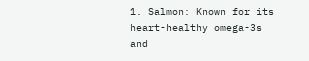1. Salmon: Known for its heart-healthy omega-3s and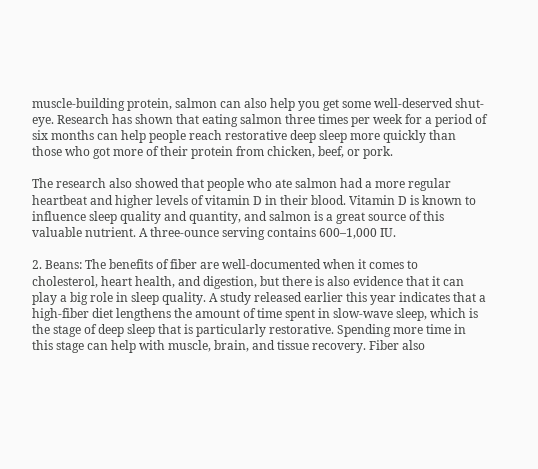muscle-building protein, salmon can also help you get some well-deserved shut-eye. Research has shown that eating salmon three times per week for a period of six months can help people reach restorative deep sleep more quickly than those who got more of their protein from chicken, beef, or pork.

The research also showed that people who ate salmon had a more regular heartbeat and higher levels of vitamin D in their blood. Vitamin D is known to influence sleep quality and quantity, and salmon is a great source of this valuable nutrient. A three-ounce serving contains 600–1,000 IU.

2. Beans: The benefits of fiber are well-documented when it comes to cholesterol, heart health, and digestion, but there is also evidence that it can play a big role in sleep quality. A study released earlier this year indicates that a high-fiber diet lengthens the amount of time spent in slow-wave sleep, which is the stage of deep sleep that is particularly restorative. Spending more time in this stage can help with muscle, brain, and tissue recovery. Fiber also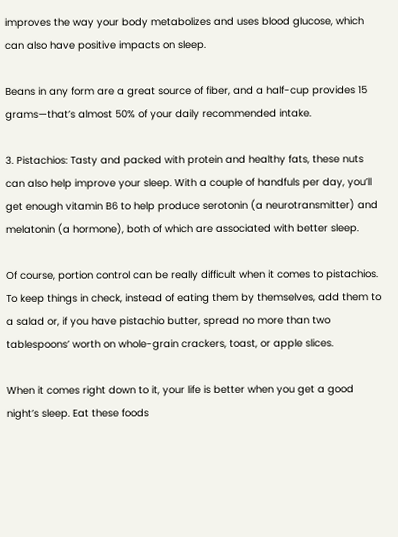improves the way your body metabolizes and uses blood glucose, which can also have positive impacts on sleep.

Beans in any form are a great source of fiber, and a half-cup provides 15 grams—that’s almost 50% of your daily recommended intake.

3. Pistachios: Tasty and packed with protein and healthy fats, these nuts can also help improve your sleep. With a couple of handfuls per day, you’ll get enough vitamin B6 to help produce serotonin (a neurotransmitter) and melatonin (a hormone), both of which are associated with better sleep.

Of course, portion control can be really difficult when it comes to pistachios. To keep things in check, instead of eating them by themselves, add them to a salad or, if you have pistachio butter, spread no more than two tablespoons’ worth on whole-grain crackers, toast, or apple slices.

When it comes right down to it, your life is better when you get a good night’s sleep. Eat these foods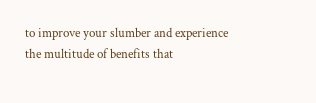to improve your slumber and experience the multitude of benefits that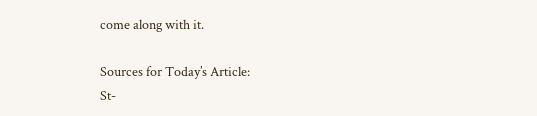come along with it.

Sources for Today’s Article:
St-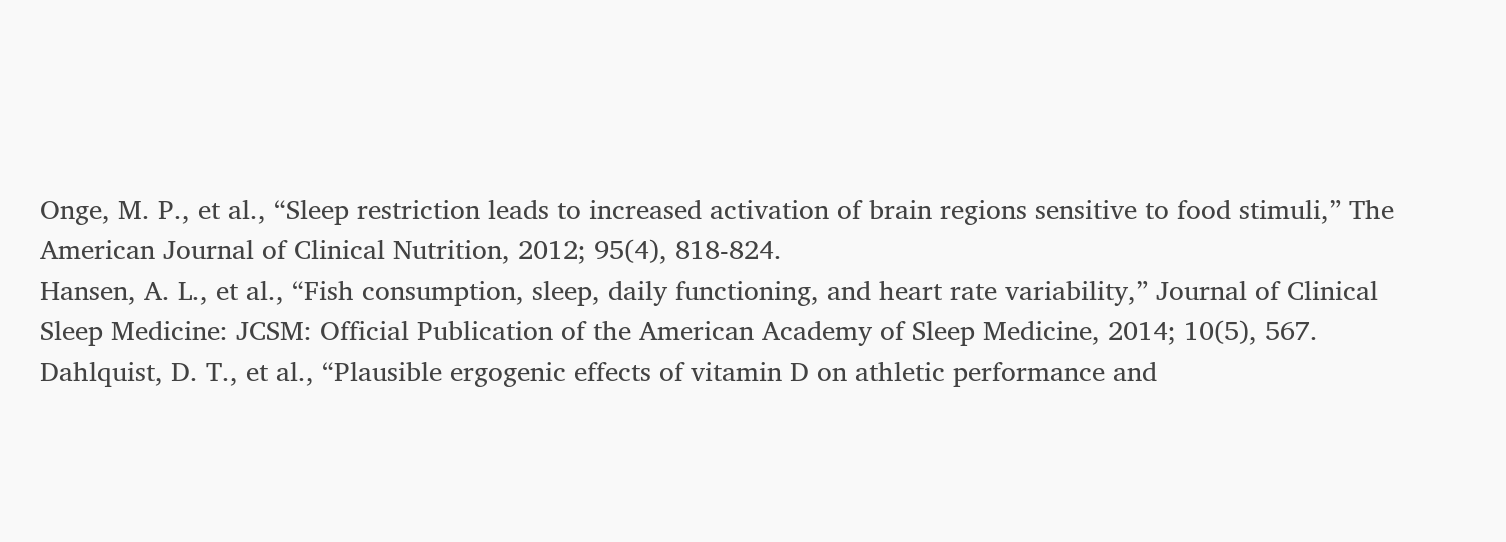Onge, M. P., et al., “Sleep restriction leads to increased activation of brain regions sensitive to food stimuli,” The American Journal of Clinical Nutrition, 2012; 95(4), 818-824.
Hansen, A. L., et al., “Fish consumption, sleep, daily functioning, and heart rate variability,” Journal of Clinical Sleep Medicine: JCSM: Official Publication of the American Academy of Sleep Medicine, 2014; 10(5), 567.
Dahlquist, D. T., et al., “Plausible ergogenic effects of vitamin D on athletic performance and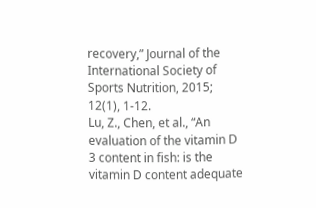recovery,” Journal of the International Society of Sports Nutrition, 2015; 12(1), 1-12.
Lu, Z., Chen, et al., “An evaluation of the vitamin D 3 content in fish: is the vitamin D content adequate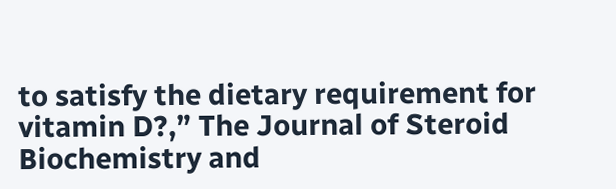to satisfy the dietary requirement for vitamin D?,” The Journal of Steroid Biochemistry and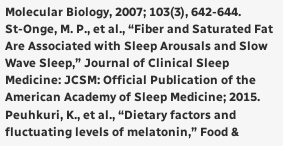Molecular Biology, 2007; 103(3), 642-644.
St-Onge, M. P., et al., “Fiber and Saturated Fat Are Associated with Sleep Arousals and Slow Wave Sleep,” Journal of Clinical Sleep Medicine: JCSM: Official Publication of the American Academy of Sleep Medicine; 2015.
Peuhkuri, K., et al., “Dietary factors and fluctuating levels of melatonin,” Food &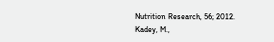Nutrition Research, 56; 2012.
Kadey, M.,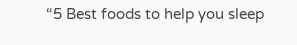“5 Best foods to help you sleep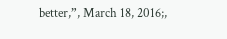better,”, March 18, 2016;,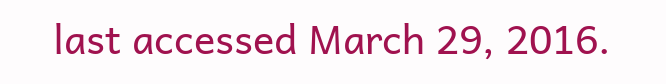last accessed March 29, 2016.